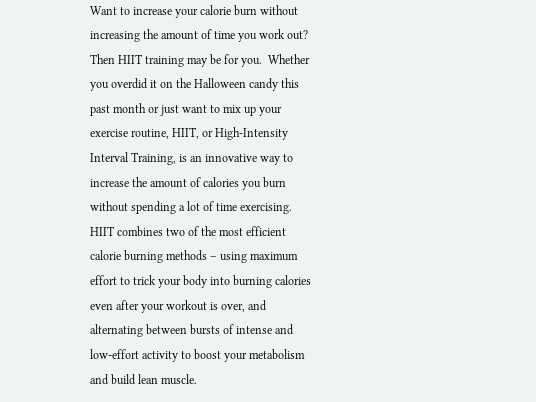Want to increase your calorie burn without increasing the amount of time you work out?  Then HIIT training may be for you.  Whether you overdid it on the Halloween candy this past month or just want to mix up your exercise routine, HIIT, or High-Intensity Interval Training, is an innovative way to increase the amount of calories you burn without spending a lot of time exercising.  HIIT combines two of the most efficient calorie burning methods – using maximum effort to trick your body into burning calories even after your workout is over, and alternating between bursts of intense and low-effort activity to boost your metabolism and build lean muscle.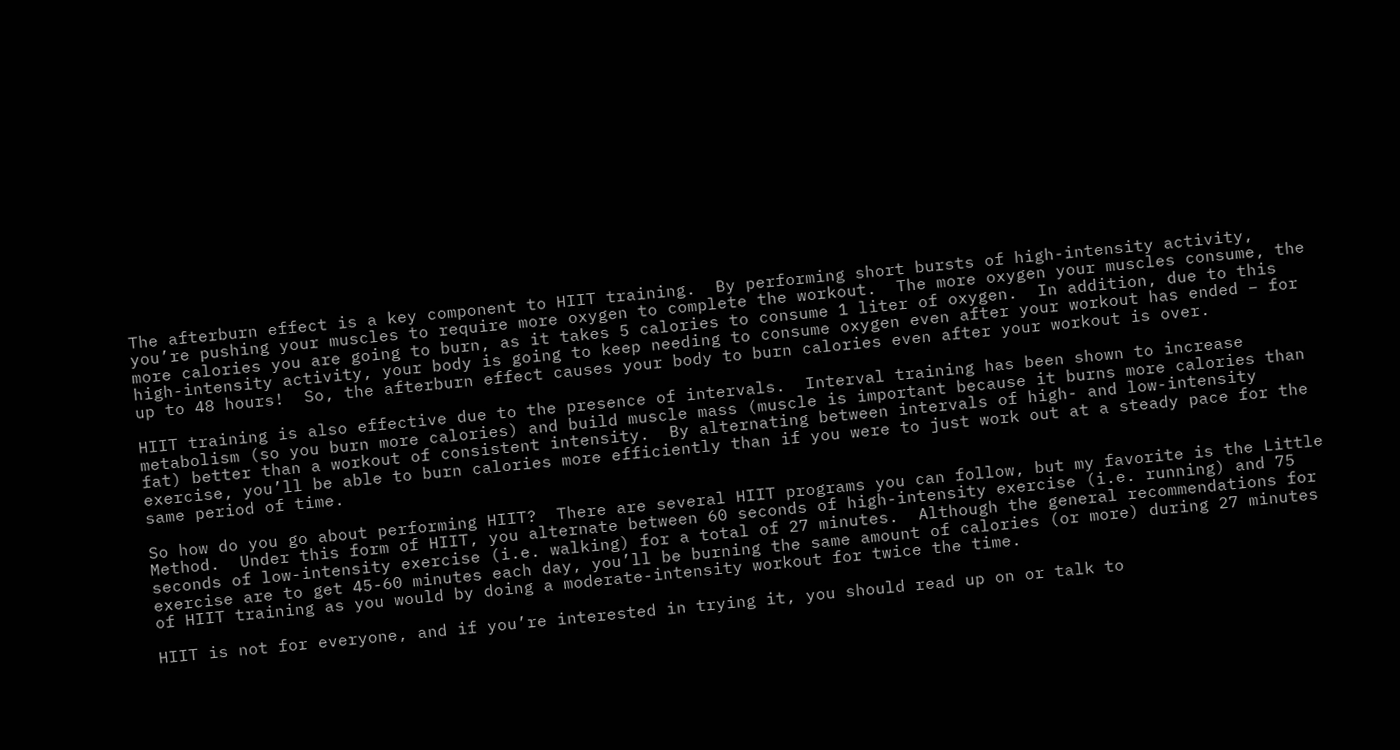The afterburn effect is a key component to HIIT training.  By performing short bursts of high-intensity activity, you’re pushing your muscles to require more oxygen to complete the workout.  The more oxygen your muscles consume, the more calories you are going to burn, as it takes 5 calories to consume 1 liter of oxygen.  In addition, due to this high-intensity activity, your body is going to keep needing to consume oxygen even after your workout has ended – for up to 48 hours!  So, the afterburn effect causes your body to burn calories even after your workout is over.

HIIT training is also effective due to the presence of intervals.  Interval training has been shown to increase metabolism (so you burn more calories) and build muscle mass (muscle is important because it burns more calories than fat) better than a workout of consistent intensity.  By alternating between intervals of high- and low-intensity exercise, you’ll be able to burn calories more efficiently than if you were to just work out at a steady pace for the same period of time.

So how do you go about performing HIIT?  There are several HIIT programs you can follow, but my favorite is the Little Method.  Under this form of HIIT, you alternate between 60 seconds of high-intensity exercise (i.e. running) and 75 seconds of low-intensity exercise (i.e. walking) for a total of 27 minutes.  Although the general recommendations for exercise are to get 45-60 minutes each day, you’ll be burning the same amount of calories (or more) during 27 minutes of HIIT training as you would by doing a moderate-intensity workout for twice the time.

HIIT is not for everyone, and if you’re interested in trying it, you should read up on or talk to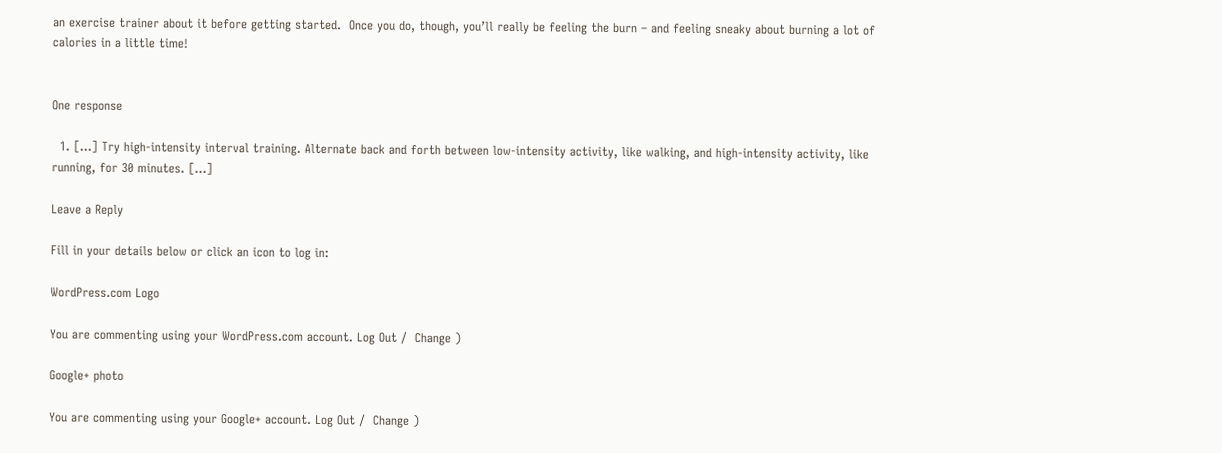an exercise trainer about it before getting started.  Once you do, though, you’ll really be feeling the burn – and feeling sneaky about burning a lot of calories in a little time!


One response

  1. […] Try high-intensity interval training. Alternate back and forth between low-intensity activity, like walking, and high-intensity activity, like running, for 30 minutes. […]

Leave a Reply

Fill in your details below or click an icon to log in:

WordPress.com Logo

You are commenting using your WordPress.com account. Log Out /  Change )

Google+ photo

You are commenting using your Google+ account. Log Out /  Change )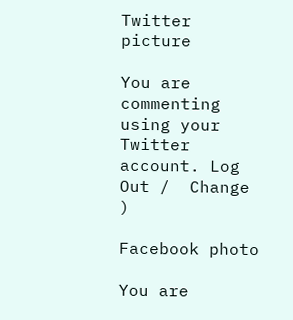Twitter picture

You are commenting using your Twitter account. Log Out /  Change )

Facebook photo

You are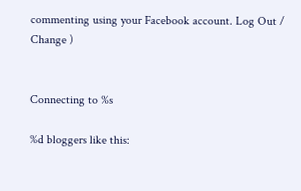commenting using your Facebook account. Log Out /  Change )


Connecting to %s

%d bloggers like this: